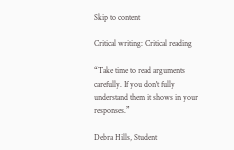Skip to content

Critical writing: Critical reading

“Take time to read arguments carefully. If you don't fully understand them it shows in your responses.”

Debra Hills, Student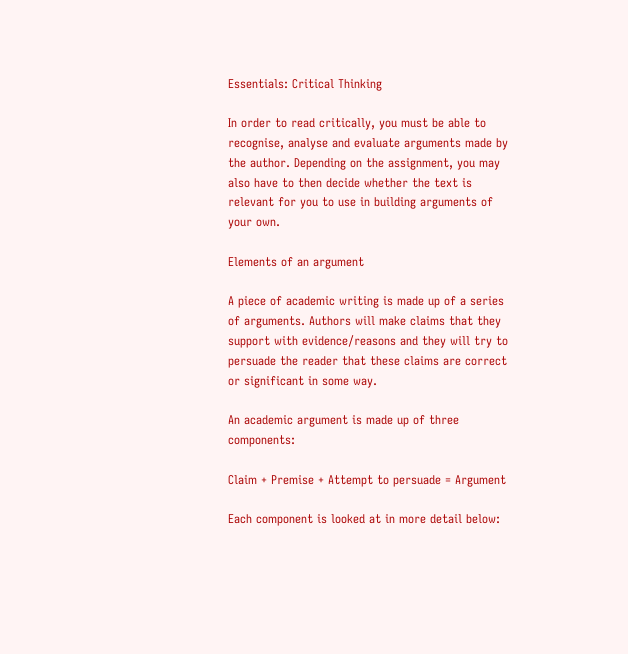Essentials: Critical Thinking

In order to read critically, you must be able to recognise, analyse and evaluate arguments made by the author. Depending on the assignment, you may also have to then decide whether the text is relevant for you to use in building arguments of your own.

Elements of an argument

A piece of academic writing is made up of a series of arguments. Authors will make claims that they support with evidence/reasons and they will try to persuade the reader that these claims are correct or significant in some way.

An academic argument is made up of three components:

Claim + Premise + Attempt to persuade = Argument

Each component is looked at in more detail below: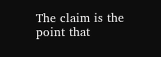The claim is the point that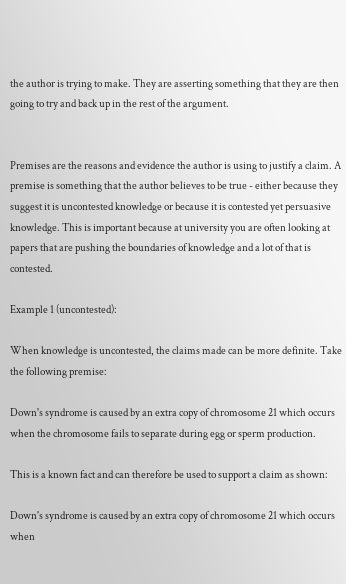the author is trying to make. They are asserting something that they are then going to try and back up in the rest of the argument.


Premises are the reasons and evidence the author is using to justify a claim. A premise is something that the author believes to be true - either because they suggest it is uncontested knowledge or because it is contested yet persuasive knowledge. This is important because at university you are often looking at papers that are pushing the boundaries of knowledge and a lot of that is contested.

Example 1 (uncontested):

When knowledge is uncontested, the claims made can be more definite. Take the following premise:

Down's syndrome is caused by an extra copy of chromosome 21 which occurs when the chromosome fails to separate during egg or sperm production.

This is a known fact and can therefore be used to support a claim as shown:

Down's syndrome is caused by an extra copy of chromosome 21 which occurs when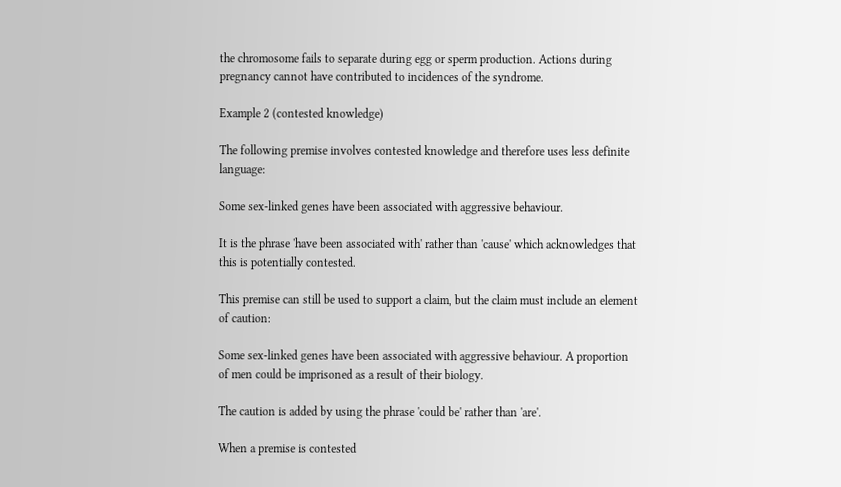the chromosome fails to separate during egg or sperm production. Actions during pregnancy cannot have contributed to incidences of the syndrome.

Example 2 (contested knowledge)

The following premise involves contested knowledge and therefore uses less definite language:

Some sex-linked genes have been associated with aggressive behaviour.

It is the phrase 'have been associated with' rather than 'cause' which acknowledges that this is potentially contested.

This premise can still be used to support a claim, but the claim must include an element of caution:

Some sex-linked genes have been associated with aggressive behaviour. A proportion of men could be imprisoned as a result of their biology.

The caution is added by using the phrase 'could be' rather than 'are'.

When a premise is contested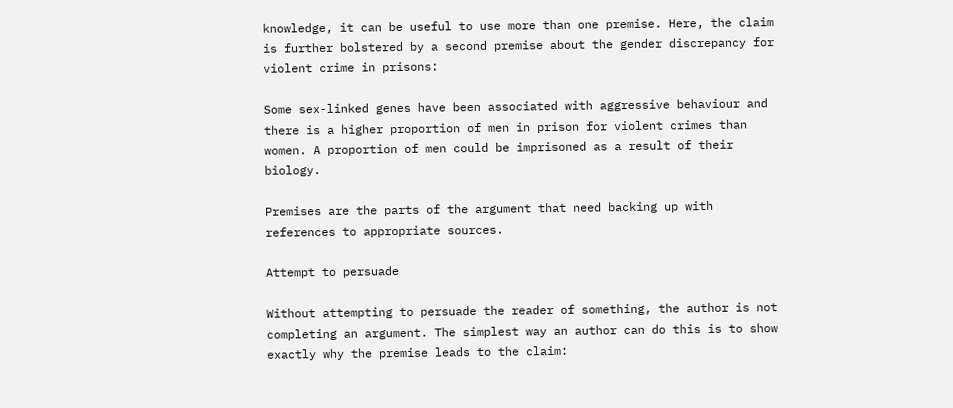knowledge, it can be useful to use more than one premise. Here, the claim is further bolstered by a second premise about the gender discrepancy for violent crime in prisons:

Some sex-linked genes have been associated with aggressive behaviour and there is a higher proportion of men in prison for violent crimes than women. A proportion of men could be imprisoned as a result of their biology.

Premises are the parts of the argument that need backing up with references to appropriate sources.

Attempt to persuade

Without attempting to persuade the reader of something, the author is not completing an argument. The simplest way an author can do this is to show exactly why the premise leads to the claim: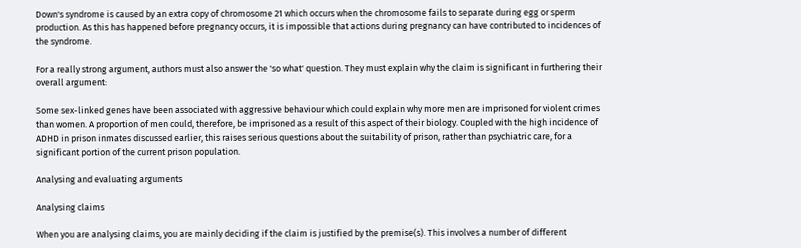Down's syndrome is caused by an extra copy of chromosome 21 which occurs when the chromosome fails to separate during egg or sperm production. As this has happened before pregnancy occurs, it is impossible that actions during pregnancy can have contributed to incidences of the syndrome.

For a really strong argument, authors must also answer the 'so what' question. They must explain why the claim is significant in furthering their overall argument:

Some sex-linked genes have been associated with aggressive behaviour which could explain why more men are imprisoned for violent crimes than women. A proportion of men could, therefore, be imprisoned as a result of this aspect of their biology. Coupled with the high incidence of ADHD in prison inmates discussed earlier, this raises serious questions about the suitability of prison, rather than psychiatric care, for a significant portion of the current prison population.

Analysing and evaluating arguments

Analysing claims

When you are analysing claims, you are mainly deciding if the claim is justified by the premise(s). This involves a number of different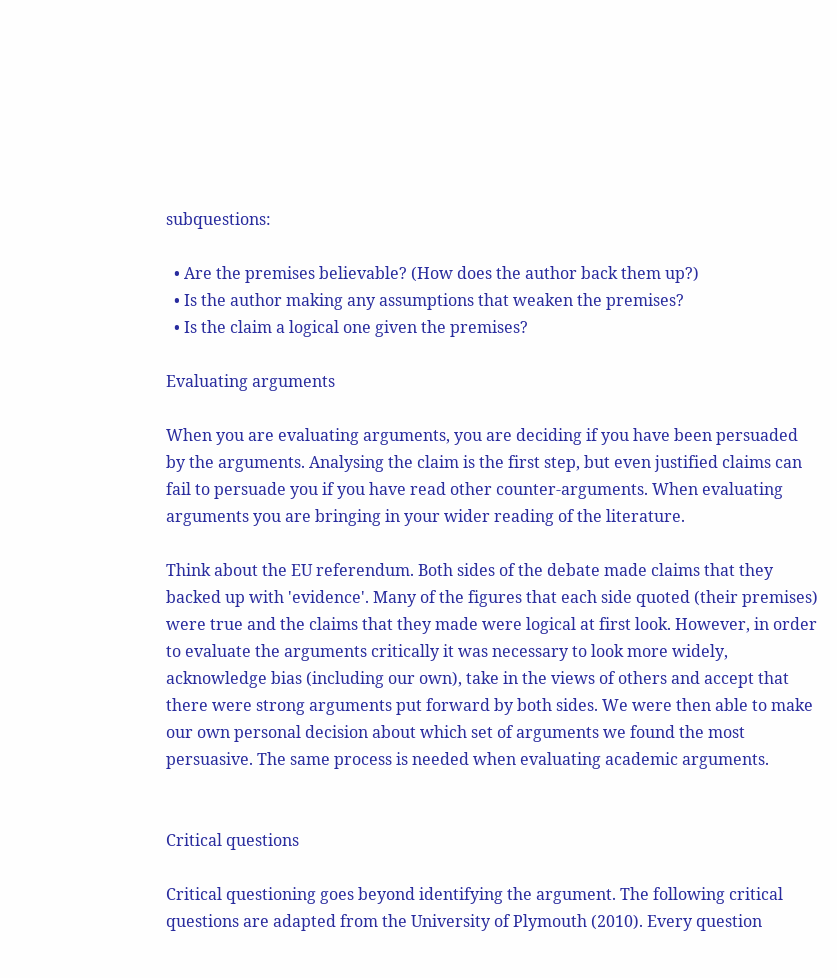subquestions:

  • Are the premises believable? (How does the author back them up?)
  • Is the author making any assumptions that weaken the premises?
  • Is the claim a logical one given the premises?

Evaluating arguments

When you are evaluating arguments, you are deciding if you have been persuaded by the arguments. Analysing the claim is the first step, but even justified claims can fail to persuade you if you have read other counter-arguments. When evaluating arguments you are bringing in your wider reading of the literature.

Think about the EU referendum. Both sides of the debate made claims that they backed up with 'evidence'. Many of the figures that each side quoted (their premises) were true and the claims that they made were logical at first look. However, in order to evaluate the arguments critically it was necessary to look more widely, acknowledge bias (including our own), take in the views of others and accept that there were strong arguments put forward by both sides. We were then able to make our own personal decision about which set of arguments we found the most persuasive. The same process is needed when evaluating academic arguments.


Critical questions

Critical questioning goes beyond identifying the argument. The following critical questions are adapted from the University of Plymouth (2010). Every question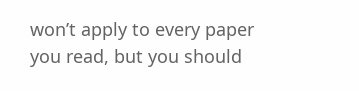won’t apply to every paper you read, but you should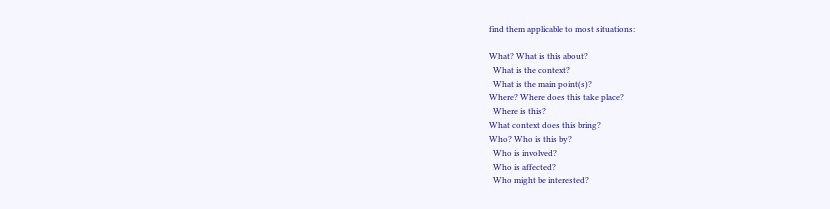find them applicable to most situations:

What? What is this about?
  What is the context?
  What is the main point(s)?
Where? Where does this take place?
  Where is this?
What context does this bring?
Who? Who is this by?
  Who is involved?
  Who is affected?
  Who might be interested?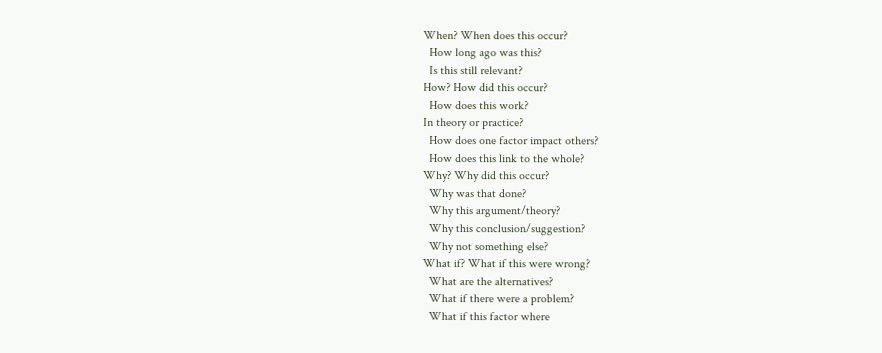When? When does this occur?
  How long ago was this?
  Is this still relevant?
How? How did this occur?
  How does this work?
In theory or practice?
  How does one factor impact others?
  How does this link to the whole?
Why? Why did this occur?
  Why was that done?
  Why this argument/theory?
  Why this conclusion/suggestion?
  Why not something else?
What if? What if this were wrong?
  What are the alternatives?
  What if there were a problem?
  What if this factor where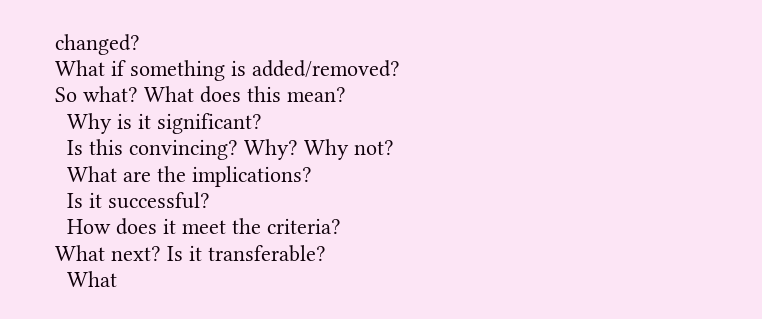changed?
What if something is added/removed?
So what? What does this mean?
  Why is it significant?
  Is this convincing? Why? Why not?
  What are the implications?
  Is it successful?
  How does it meet the criteria?
What next? Is it transferable?
  What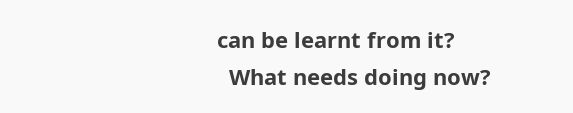can be learnt from it?
  What needs doing now?